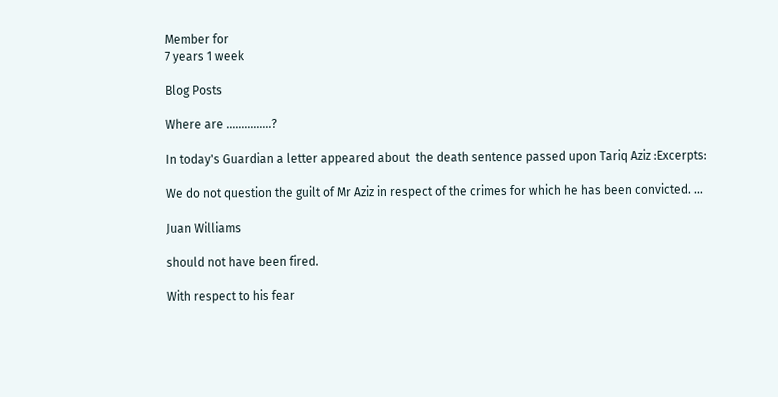Member for
7 years 1 week

Blog Posts

Where are ...............?

In today's Guardian a letter appeared about  the death sentence passed upon Tariq Aziz :Excerpts:

We do not question the guilt of Mr Aziz in respect of the crimes for which he has been convicted. ...

Juan Williams

should not have been fired.

With respect to his fear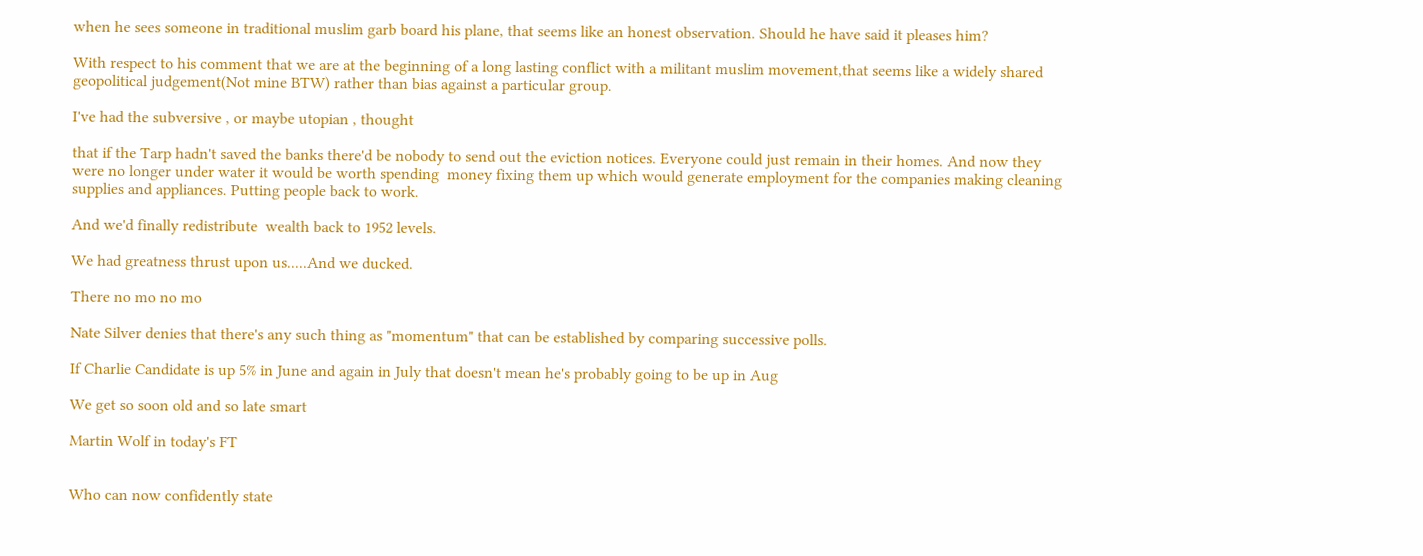when he sees someone in traditional muslim garb board his plane, that seems like an honest observation. Should he have said it pleases him?

With respect to his comment that we are at the beginning of a long lasting conflict with a militant muslim movement,that seems like a widely shared geopolitical judgement(Not mine BTW) rather than bias against a particular group.

I've had the subversive , or maybe utopian , thought

that if the Tarp hadn't saved the banks there'd be nobody to send out the eviction notices. Everyone could just remain in their homes. And now they were no longer under water it would be worth spending  money fixing them up which would generate employment for the companies making cleaning supplies and appliances. Putting people back to work.

And we'd finally redistribute  wealth back to 1952 levels.

We had greatness thrust upon us.....And we ducked.

There no mo no mo

Nate Silver denies that there's any such thing as "momentum" that can be established by comparing successive polls.

If Charlie Candidate is up 5% in June and again in July that doesn't mean he's probably going to be up in Aug

We get so soon old and so late smart

Martin Wolf in today's FT


Who can now confidently state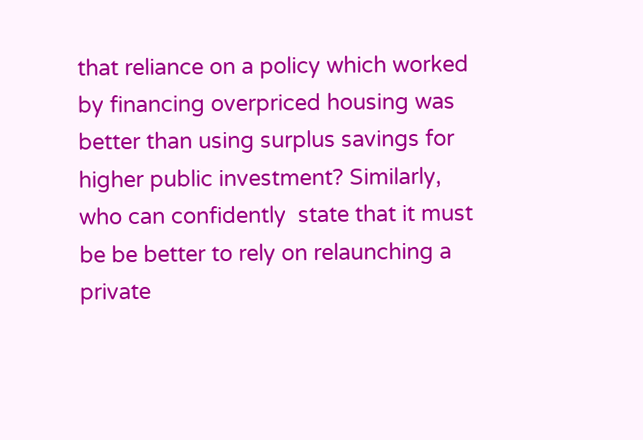that reliance on a policy which worked by financing overpriced housing was better than using surplus savings for higher public investment? Similarly, who can confidently  state that it must be be better to rely on relaunching a private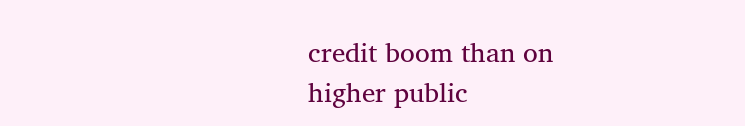credit boom than on higher public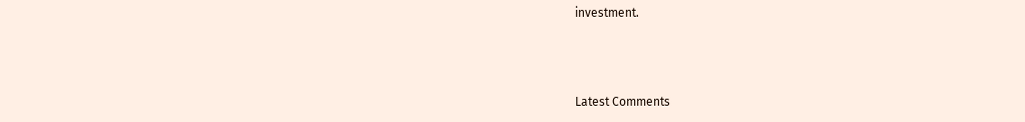investment.



Latest Comments